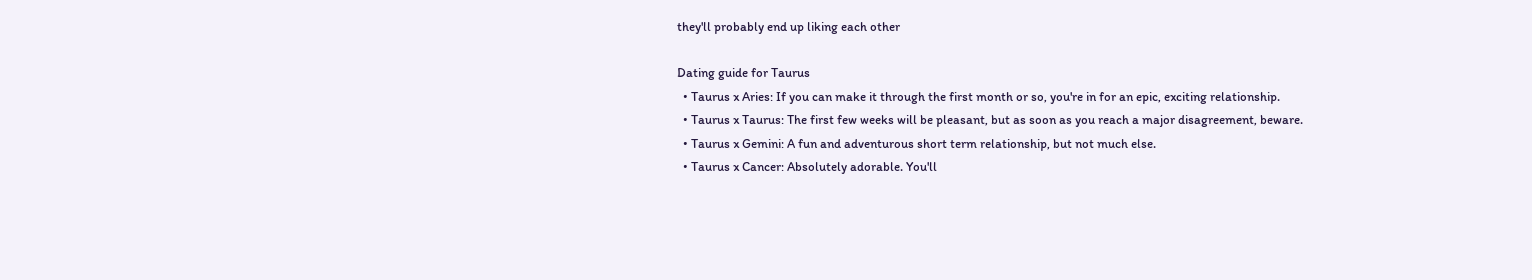they'll probably end up liking each other

Dating guide for Taurus
  • Taurus x Aries: If you can make it through the first month or so, you're in for an epic, exciting relationship.
  • Taurus x Taurus: The first few weeks will be pleasant, but as soon as you reach a major disagreement, beware.
  • Taurus x Gemini: A fun and adventurous short term relationship, but not much else.
  • Taurus x Cancer: Absolutely adorable. You'll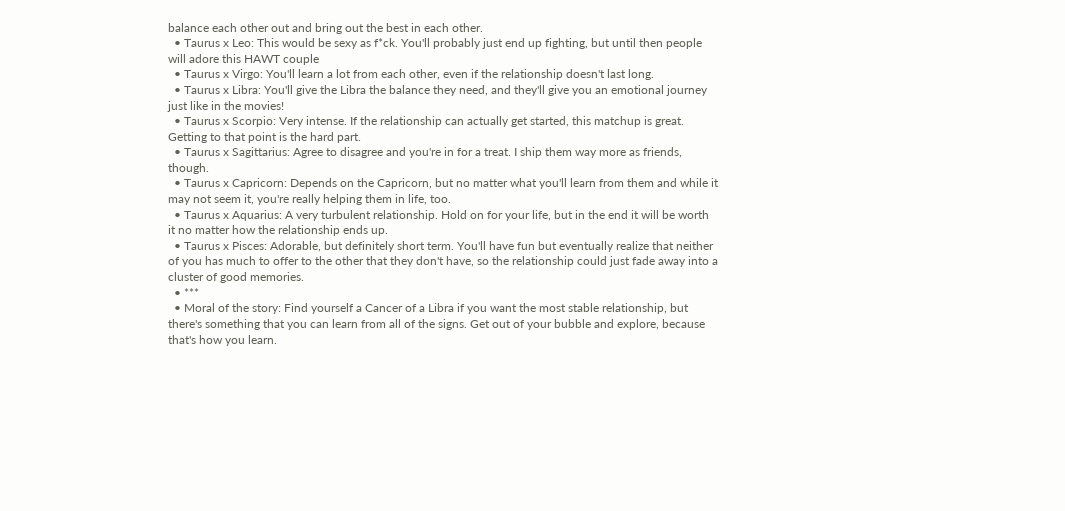balance each other out and bring out the best in each other.
  • Taurus x Leo: This would be sexy as f*ck. You'll probably just end up fighting, but until then people will adore this HAWT couple
  • Taurus x Virgo: You'll learn a lot from each other, even if the relationship doesn't last long.
  • Taurus x Libra: You'll give the Libra the balance they need, and they'll give you an emotional journey just like in the movies!
  • Taurus x Scorpio: Very intense. If the relationship can actually get started, this matchup is great. Getting to that point is the hard part.
  • Taurus x Sagittarius: Agree to disagree and you're in for a treat. I ship them way more as friends, though.
  • Taurus x Capricorn: Depends on the Capricorn, but no matter what you'll learn from them and while it may not seem it, you're really helping them in life, too.
  • Taurus x Aquarius: A very turbulent relationship. Hold on for your life, but in the end it will be worth it no matter how the relationship ends up.
  • Taurus x Pisces: Adorable, but definitely short term. You'll have fun but eventually realize that neither of you has much to offer to the other that they don't have, so the relationship could just fade away into a cluster of good memories.
  • ***
  • Moral of the story: Find yourself a Cancer of a Libra if you want the most stable relationship, but there's something that you can learn from all of the signs. Get out of your bubble and explore, because that's how you learn.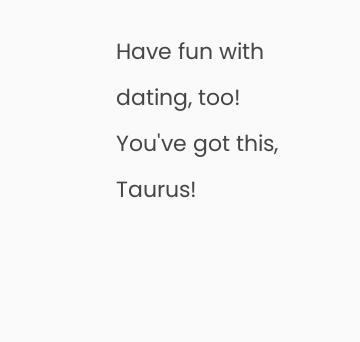Have fun with dating, too! You've got this, Taurus!